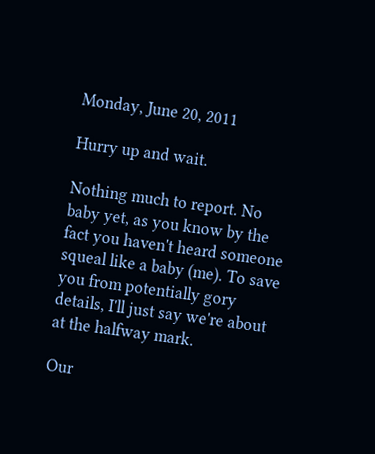Monday, June 20, 2011

Hurry up and wait.

Nothing much to report. No baby yet, as you know by the fact you haven't heard someone squeal like a baby (me). To save you from potentially gory details, I'll just say we're about at the halfway mark.

Our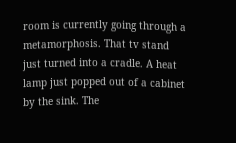room is currently going through a metamorphosis. That tv stand just turned into a cradle. A heat lamp just popped out of a cabinet by the sink. The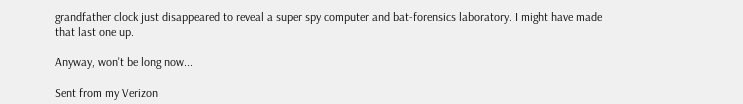grandfather clock just disappeared to reveal a super spy computer and bat-forensics laboratory. I might have made that last one up.

Anyway, won't be long now...

Sent from my Verizon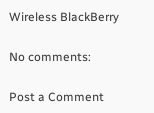Wireless BlackBerry

No comments:

Post a Comment